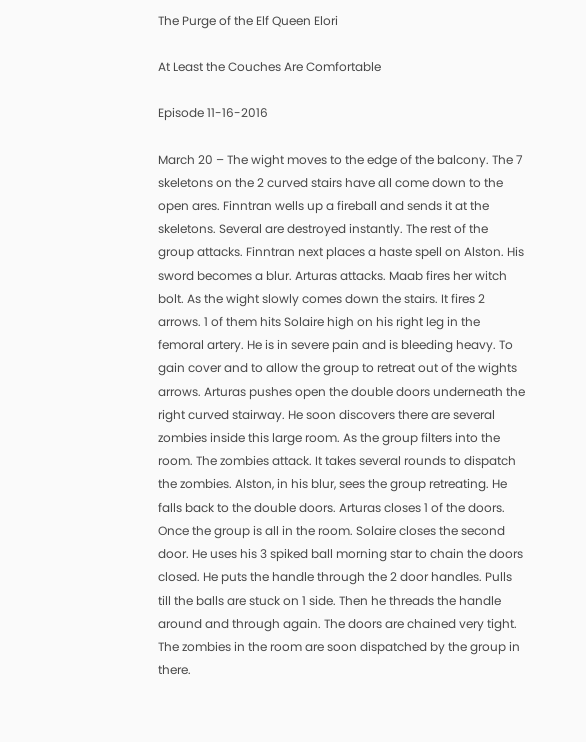The Purge of the Elf Queen Elori

At Least the Couches Are Comfortable

Episode 11-16-2016

March 20 – The wight moves to the edge of the balcony. The 7 skeletons on the 2 curved stairs have all come down to the open ares. Finntran wells up a fireball and sends it at the skeletons. Several are destroyed instantly. The rest of the group attacks. Finntran next places a haste spell on Alston. His sword becomes a blur. Arturas attacks. Maab fires her witch bolt. As the wight slowly comes down the stairs. It fires 2 arrows. 1 of them hits Solaire high on his right leg in the femoral artery. He is in severe pain and is bleeding heavy. To gain cover and to allow the group to retreat out of the wights arrows. Arturas pushes open the double doors underneath the right curved stairway. He soon discovers there are several zombies inside this large room. As the group filters into the room. The zombies attack. It takes several rounds to dispatch the zombies. Alston, in his blur, sees the group retreating. He falls back to the double doors. Arturas closes 1 of the doors. Once the group is all in the room. Solaire closes the second door. He uses his 3 spiked ball morning star to chain the doors closed. He puts the handle through the 2 door handles. Pulls till the balls are stuck on 1 side. Then he threads the handle around and through again. The doors are chained very tight. The zombies in the room are soon dispatched by the group in there.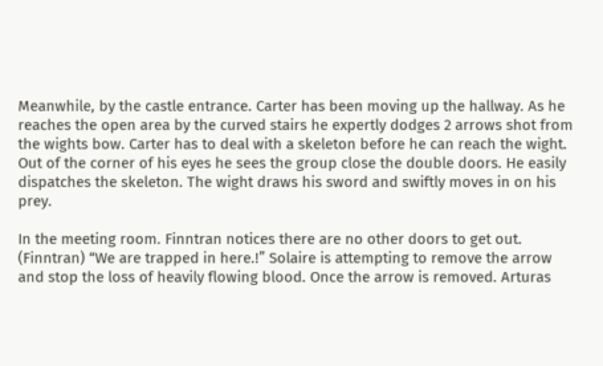Meanwhile, by the castle entrance. Carter has been moving up the hallway. As he reaches the open area by the curved stairs he expertly dodges 2 arrows shot from the wights bow. Carter has to deal with a skeleton before he can reach the wight. Out of the corner of his eyes he sees the group close the double doors. He easily dispatches the skeleton. The wight draws his sword and swiftly moves in on his prey.

In the meeting room. Finntran notices there are no other doors to get out. (Finntran) “We are trapped in here.!” Solaire is attempting to remove the arrow and stop the loss of heavily flowing blood. Once the arrow is removed. Arturas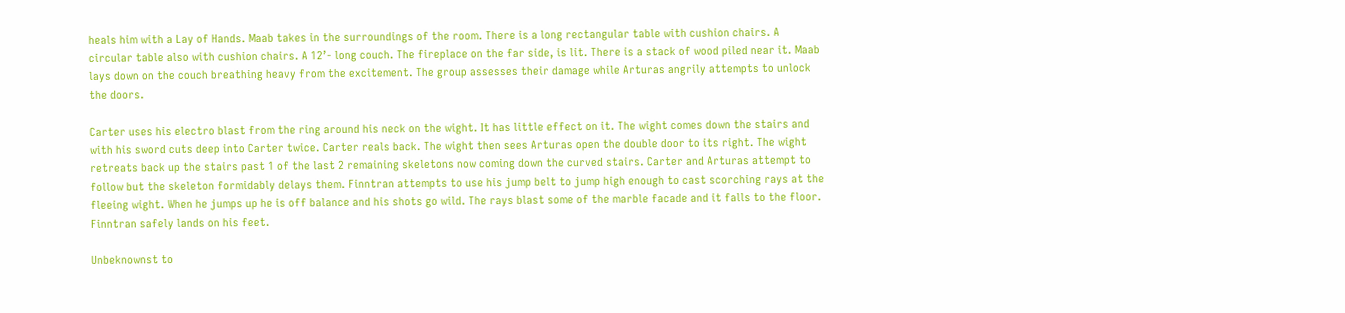heals him with a Lay of Hands. Maab takes in the surroundings of the room. There is a long rectangular table with cushion chairs. A circular table also with cushion chairs. A 12’- long couch. The fireplace on the far side, is lit. There is a stack of wood piled near it. Maab lays down on the couch breathing heavy from the excitement. The group assesses their damage while Arturas angrily attempts to unlock the doors.

Carter uses his electro blast from the ring around his neck on the wight. It has little effect on it. The wight comes down the stairs and with his sword cuts deep into Carter twice. Carter reals back. The wight then sees Arturas open the double door to its right. The wight retreats back up the stairs past 1 of the last 2 remaining skeletons now coming down the curved stairs. Carter and Arturas attempt to follow but the skeleton formidably delays them. Finntran attempts to use his jump belt to jump high enough to cast scorching rays at the fleeing wight. When he jumps up he is off balance and his shots go wild. The rays blast some of the marble facade and it falls to the floor. Finntran safely lands on his feet.

Unbeknownst to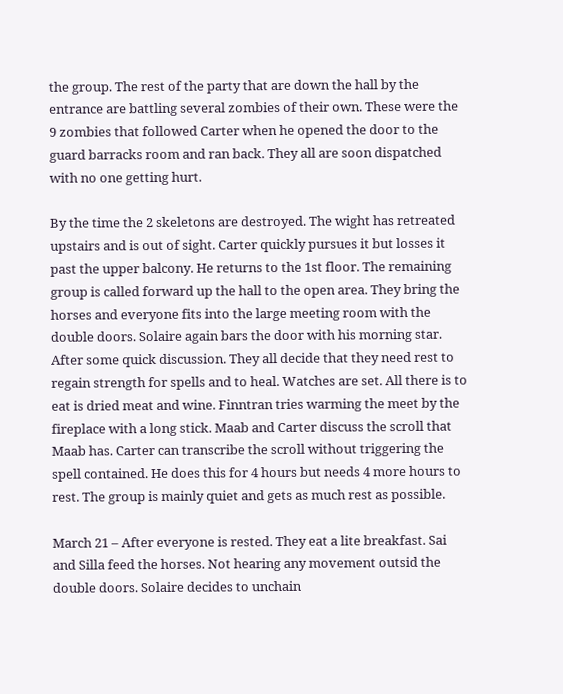the group. The rest of the party that are down the hall by the entrance are battling several zombies of their own. These were the 9 zombies that followed Carter when he opened the door to the guard barracks room and ran back. They all are soon dispatched with no one getting hurt.

By the time the 2 skeletons are destroyed. The wight has retreated upstairs and is out of sight. Carter quickly pursues it but losses it past the upper balcony. He returns to the 1st floor. The remaining group is called forward up the hall to the open area. They bring the horses and everyone fits into the large meeting room with the double doors. Solaire again bars the door with his morning star. After some quick discussion. They all decide that they need rest to regain strength for spells and to heal. Watches are set. All there is to eat is dried meat and wine. Finntran tries warming the meet by the fireplace with a long stick. Maab and Carter discuss the scroll that Maab has. Carter can transcribe the scroll without triggering the spell contained. He does this for 4 hours but needs 4 more hours to rest. The group is mainly quiet and gets as much rest as possible.

March 21 – After everyone is rested. They eat a lite breakfast. Sai and Silla feed the horses. Not hearing any movement outsid the double doors. Solaire decides to unchain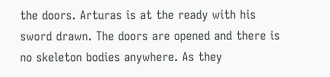the doors. Arturas is at the ready with his sword drawn. The doors are opened and there is no skeleton bodies anywhere. As they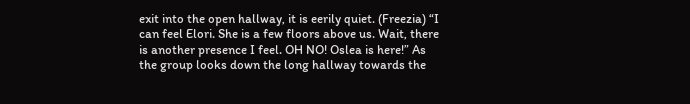exit into the open hallway, it is eerily quiet. (Freezia) “I can feel Elori. She is a few floors above us. Wait, there is another presence I feel. OH NO! Oslea is here!” As the group looks down the long hallway towards the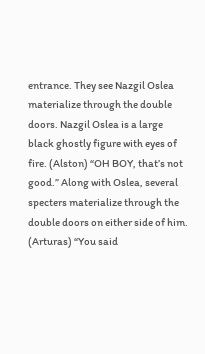entrance. They see Nazgil Oslea materialize through the double doors. Nazgil Oslea is a large black ghostly figure with eyes of fire. (Alston) “OH BOY, that’s not good.” Along with Oslea, several specters materialize through the double doors on either side of him. (Arturas) “You said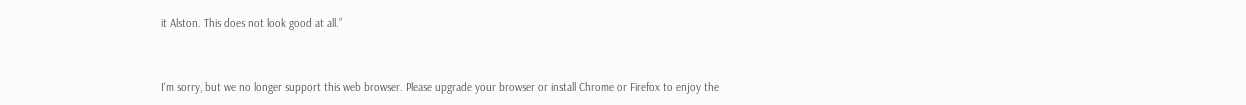it Alston. This does not look good at all.”



I'm sorry, but we no longer support this web browser. Please upgrade your browser or install Chrome or Firefox to enjoy the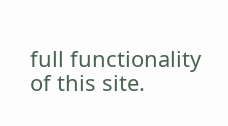full functionality of this site.